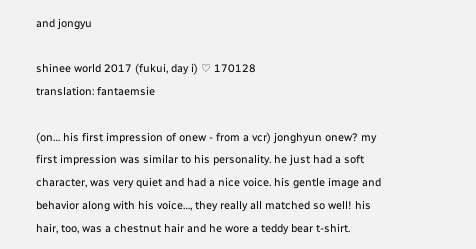and jongyu

shinee world 2017 (fukui, day i) ♡ 170128
translation: fantaemsie

(on… his first impression of onew - from a vcr) jonghyun onew? my first impression was similar to his personality. he just had a soft character, was very quiet and had a nice voice. his gentle image and behavior along with his voice…, they really all matched so well! his hair, too, was a chestnut hair and he wore a teddy bear t-shirt.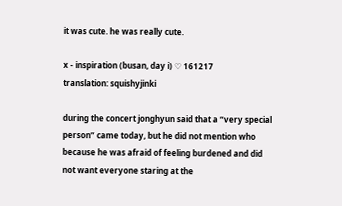it was cute. he was really cute.

x - inspiration (busan, day i) ♡ 161217
translation: squishyjinki

during the concert jonghyun said that a “very special person” came today, but he did not mention who because he was afraid of feeling burdened and did not want everyone staring at the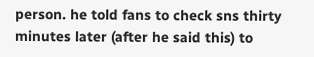person. he told fans to check sns thirty minutes later (after he said this) to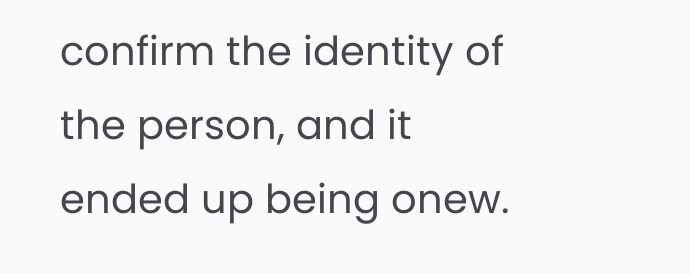confirm the identity of the person, and it ended up being onew.